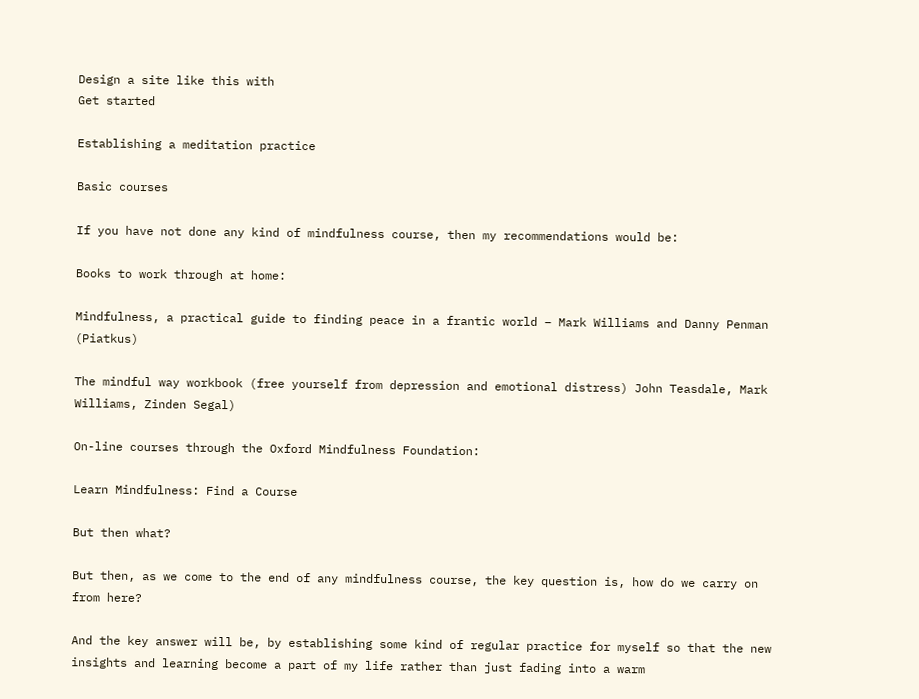Design a site like this with
Get started

Establishing a meditation practice

Basic courses

If you have not done any kind of mindfulness course, then my recommendations would be:

Books to work through at home:

Mindfulness, a practical guide to finding peace in a frantic world – Mark Williams and Danny Penman (Piatkus)

The mindful way workbook (free yourself from depression and emotional distress) John Teasdale, Mark Williams, Zinden Segal)

On-line courses through the Oxford Mindfulness Foundation:

Learn Mindfulness: Find a Course

But then what?

But then, as we come to the end of any mindfulness course, the key question is, how do we carry on from here?

And the key answer will be, by establishing some kind of regular practice for myself so that the new insights and learning become a part of my life rather than just fading into a warm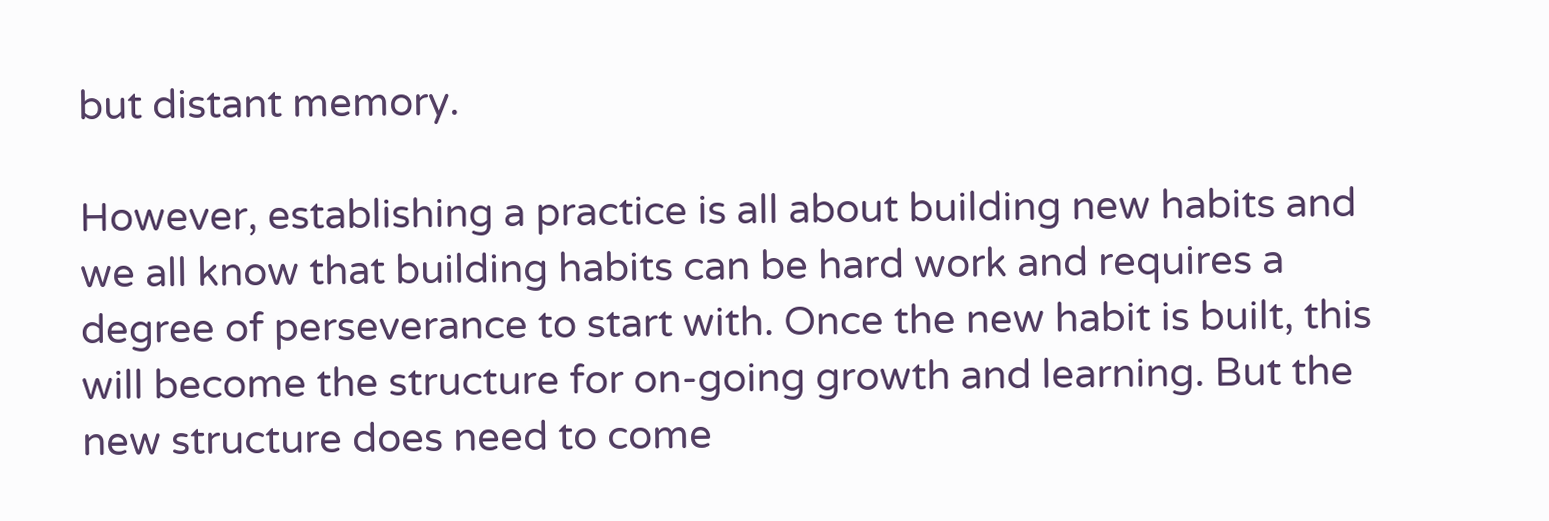but distant memory.

However, establishing a practice is all about building new habits and we all know that building habits can be hard work and requires a degree of perseverance to start with. Once the new habit is built, this will become the structure for on-going growth and learning. But the new structure does need to come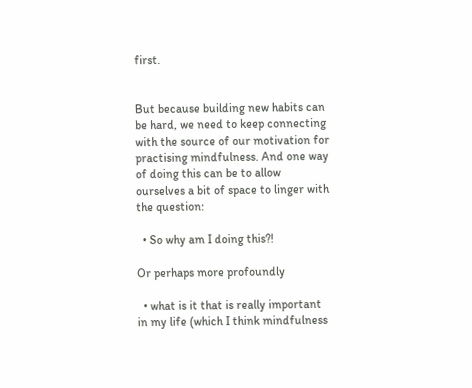first.


But because building new habits can be hard, we need to keep connecting with the source of our motivation for practising mindfulness. And one way of doing this can be to allow ourselves a bit of space to linger with the question:

  • So why am I doing this?!

Or perhaps more profoundly

  • what is it that is really important in my life (which I think mindfulness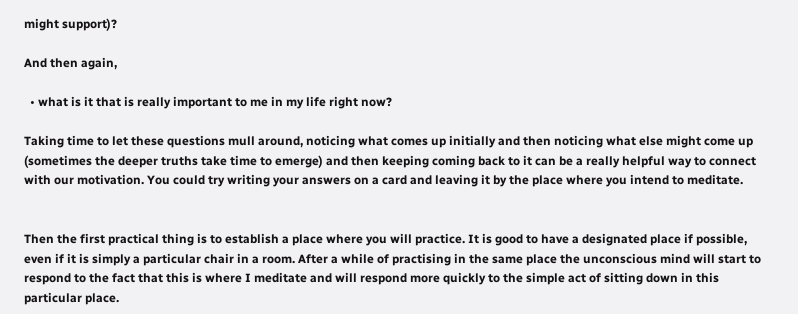might support)?

And then again,

  • what is it that is really important to me in my life right now?

Taking time to let these questions mull around, noticing what comes up initially and then noticing what else might come up (sometimes the deeper truths take time to emerge) and then keeping coming back to it can be a really helpful way to connect with our motivation. You could try writing your answers on a card and leaving it by the place where you intend to meditate.


Then the first practical thing is to establish a place where you will practice. It is good to have a designated place if possible, even if it is simply a particular chair in a room. After a while of practising in the same place the unconscious mind will start to respond to the fact that this is where I meditate and will respond more quickly to the simple act of sitting down in this particular place.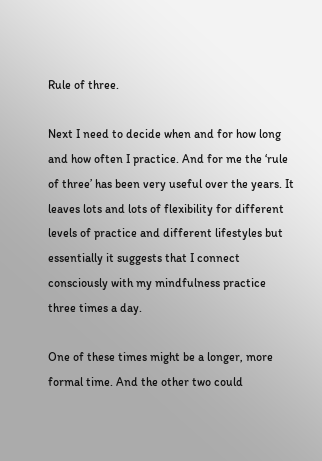Rule of three.

Next I need to decide when and for how long and how often I practice. And for me the ‘rule of three’ has been very useful over the years. It leaves lots and lots of flexibility for different levels of practice and different lifestyles but essentially it suggests that I connect consciously with my mindfulness practice three times a day.

One of these times might be a longer, more formal time. And the other two could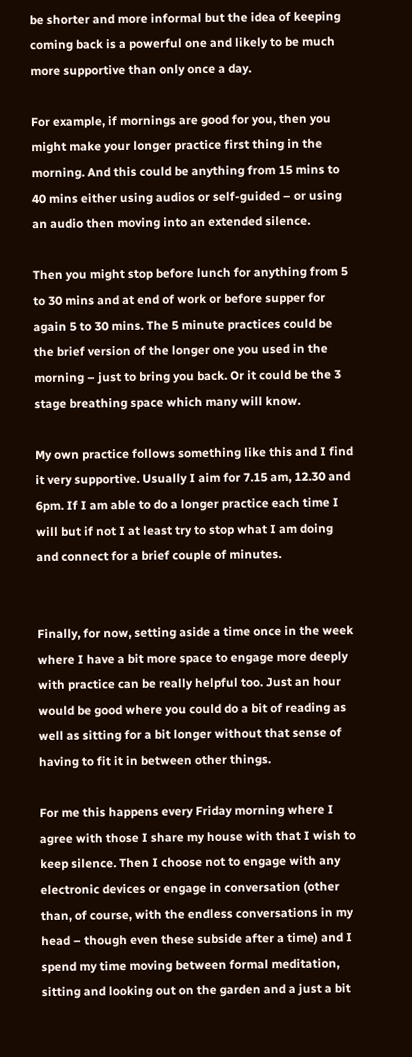be shorter and more informal but the idea of keeping coming back is a powerful one and likely to be much more supportive than only once a day.

For example, if mornings are good for you, then you might make your longer practice first thing in the morning. And this could be anything from 15 mins to 40 mins either using audios or self-guided – or using an audio then moving into an extended silence.

Then you might stop before lunch for anything from 5 to 30 mins and at end of work or before supper for again 5 to 30 mins. The 5 minute practices could be the brief version of the longer one you used in the morning – just to bring you back. Or it could be the 3 stage breathing space which many will know.

My own practice follows something like this and I find it very supportive. Usually I aim for 7.15 am, 12.30 and 6pm. If I am able to do a longer practice each time I will but if not I at least try to stop what I am doing and connect for a brief couple of minutes.


Finally, for now, setting aside a time once in the week where I have a bit more space to engage more deeply with practice can be really helpful too. Just an hour would be good where you could do a bit of reading as well as sitting for a bit longer without that sense of having to fit it in between other things.

For me this happens every Friday morning where I agree with those I share my house with that I wish to keep silence. Then I choose not to engage with any electronic devices or engage in conversation (other than, of course, with the endless conversations in my head – though even these subside after a time) and I spend my time moving between formal meditation, sitting and looking out on the garden and a just a bit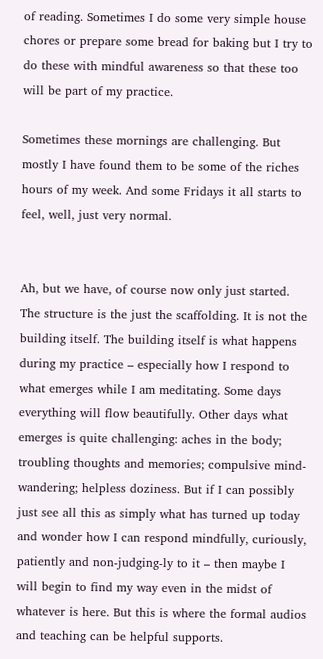of reading. Sometimes I do some very simple house chores or prepare some bread for baking but I try to do these with mindful awareness so that these too will be part of my practice.

Sometimes these mornings are challenging. But mostly I have found them to be some of the riches hours of my week. And some Fridays it all starts to feel, well, just very normal.


Ah, but we have, of course now only just started. The structure is the just the scaffolding. It is not the building itself. The building itself is what happens during my practice – especially how I respond to what emerges while I am meditating. Some days everything will flow beautifully. Other days what emerges is quite challenging: aches in the body; troubling thoughts and memories; compulsive mind-wandering; helpless doziness. But if I can possibly just see all this as simply what has turned up today and wonder how I can respond mindfully, curiously, patiently and non-judging-ly to it – then maybe I will begin to find my way even in the midst of whatever is here. But this is where the formal audios and teaching can be helpful supports.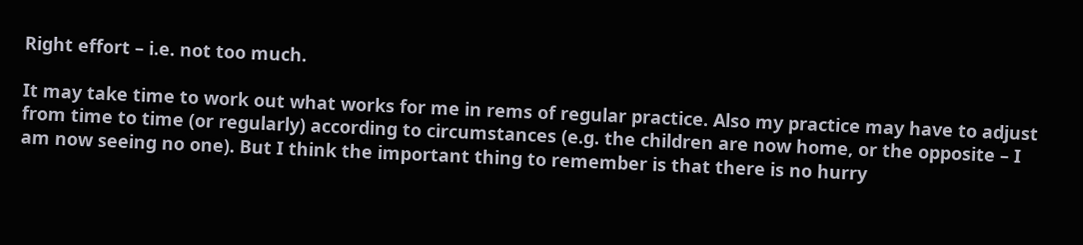Right effort – i.e. not too much.

It may take time to work out what works for me in rems of regular practice. Also my practice may have to adjust from time to time (or regularly) according to circumstances (e.g. the children are now home, or the opposite – I am now seeing no one). But I think the important thing to remember is that there is no hurry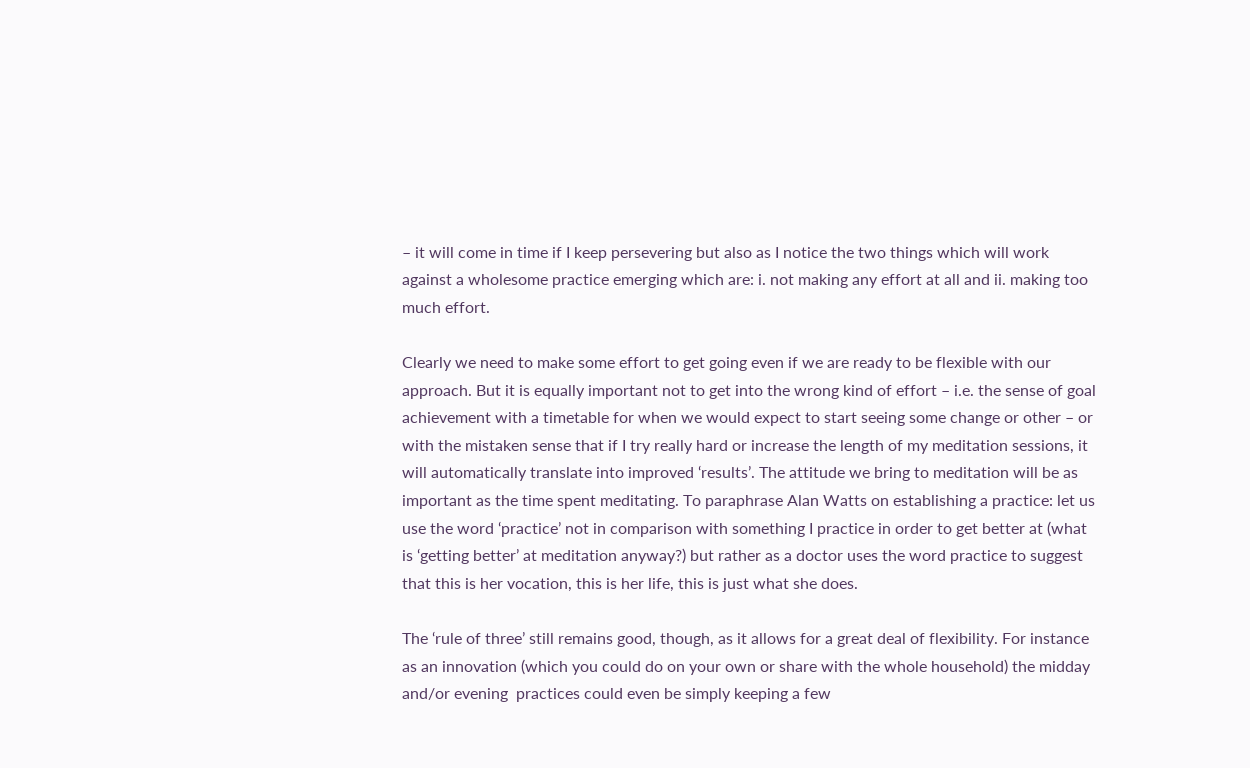– it will come in time if I keep persevering but also as I notice the two things which will work against a wholesome practice emerging which are: i. not making any effort at all and ii. making too much effort.

Clearly we need to make some effort to get going even if we are ready to be flexible with our approach. But it is equally important not to get into the wrong kind of effort – i.e. the sense of goal achievement with a timetable for when we would expect to start seeing some change or other – or with the mistaken sense that if I try really hard or increase the length of my meditation sessions, it will automatically translate into improved ‘results’. The attitude we bring to meditation will be as important as the time spent meditating. To paraphrase Alan Watts on establishing a practice: let us use the word ‘practice’ not in comparison with something I practice in order to get better at (what is ‘getting better’ at meditation anyway?) but rather as a doctor uses the word practice to suggest that this is her vocation, this is her life, this is just what she does.

The ‘rule of three’ still remains good, though, as it allows for a great deal of flexibility. For instance as an innovation (which you could do on your own or share with the whole household) the midday and/or evening  practices could even be simply keeping a few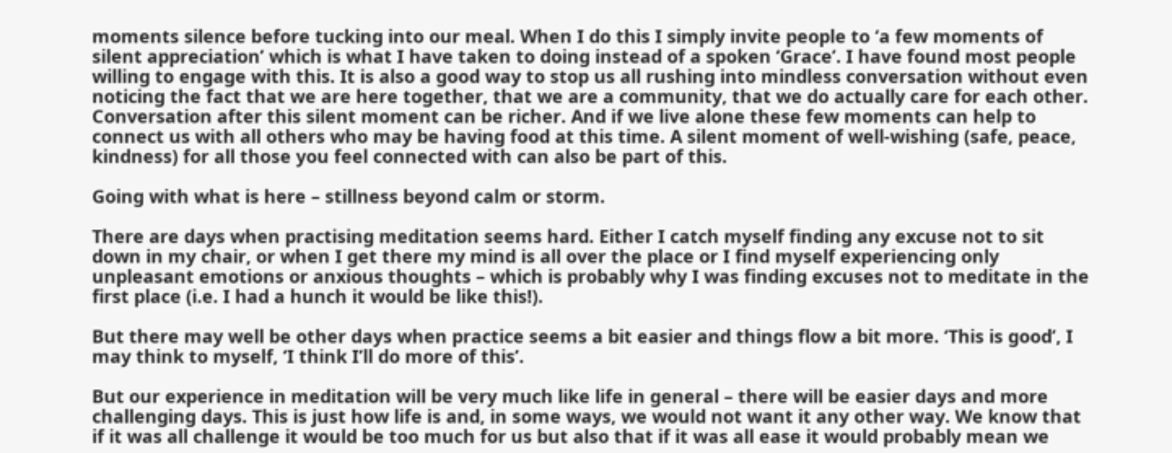moments silence before tucking into our meal. When I do this I simply invite people to ‘a few moments of silent appreciation’ which is what I have taken to doing instead of a spoken ‘Grace’. I have found most people willing to engage with this. It is also a good way to stop us all rushing into mindless conversation without even noticing the fact that we are here together, that we are a community, that we do actually care for each other. Conversation after this silent moment can be richer. And if we live alone these few moments can help to connect us with all others who may be having food at this time. A silent moment of well-wishing (safe, peace, kindness) for all those you feel connected with can also be part of this.

Going with what is here – stillness beyond calm or storm.

There are days when practising meditation seems hard. Either I catch myself finding any excuse not to sit down in my chair, or when I get there my mind is all over the place or I find myself experiencing only unpleasant emotions or anxious thoughts – which is probably why I was finding excuses not to meditate in the first place (i.e. I had a hunch it would be like this!).

But there may well be other days when practice seems a bit easier and things flow a bit more. ‘This is good’, I may think to myself, ‘I think I’ll do more of this’.

But our experience in meditation will be very much like life in general – there will be easier days and more challenging days. This is just how life is and, in some ways, we would not want it any other way. We know that if it was all challenge it would be too much for us but also that if it was all ease it would probably mean we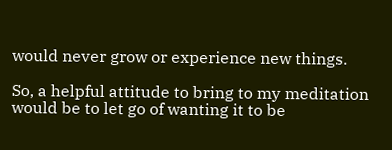would never grow or experience new things.

So, a helpful attitude to bring to my meditation would be to let go of wanting it to be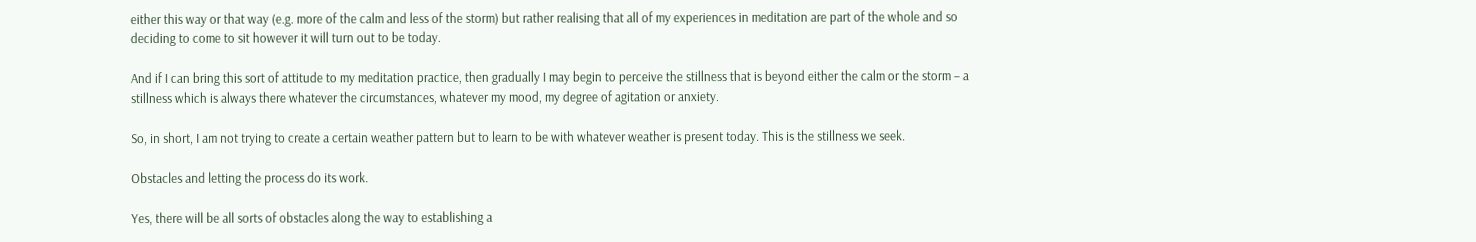either this way or that way (e.g. more of the calm and less of the storm) but rather realising that all of my experiences in meditation are part of the whole and so deciding to come to sit however it will turn out to be today.

And if I can bring this sort of attitude to my meditation practice, then gradually I may begin to perceive the stillness that is beyond either the calm or the storm – a stillness which is always there whatever the circumstances, whatever my mood, my degree of agitation or anxiety.

So, in short, I am not trying to create a certain weather pattern but to learn to be with whatever weather is present today. This is the stillness we seek.

Obstacles and letting the process do its work.

Yes, there will be all sorts of obstacles along the way to establishing a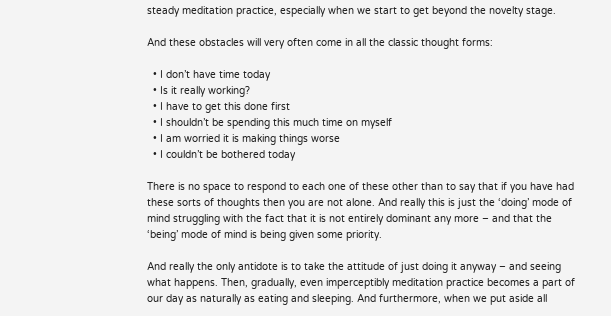steady meditation practice, especially when we start to get beyond the novelty stage.

And these obstacles will very often come in all the classic thought forms:

  • I don’t have time today
  • Is it really working?
  • I have to get this done first
  • I shouldn’t be spending this much time on myself
  • I am worried it is making things worse
  • I couldn’t be bothered today

There is no space to respond to each one of these other than to say that if you have had these sorts of thoughts then you are not alone. And really this is just the ‘doing’ mode of mind struggling with the fact that it is not entirely dominant any more – and that the ‘being’ mode of mind is being given some priority.

And really the only antidote is to take the attitude of just doing it anyway – and seeing what happens. Then, gradually, even imperceptibly meditation practice becomes a part of our day as naturally as eating and sleeping. And furthermore, when we put aside all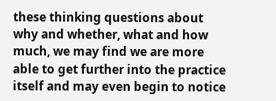these thinking questions about why and whether, what and how much, we may find we are more able to get further into the practice itself and may even begin to notice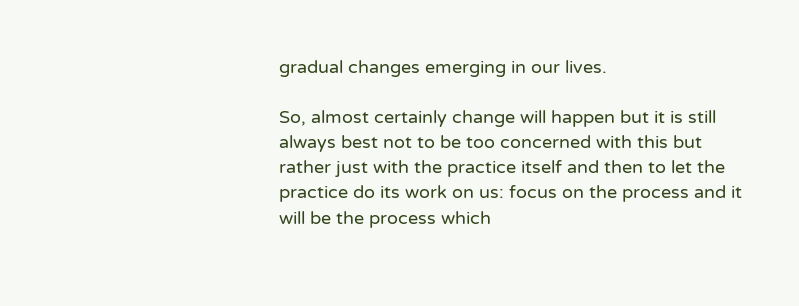gradual changes emerging in our lives.

So, almost certainly change will happen but it is still always best not to be too concerned with this but rather just with the practice itself and then to let the practice do its work on us: focus on the process and it will be the process which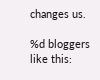changes us.

%d bloggers like this: